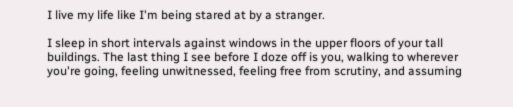I live my life like I'm being stared at by a stranger.

I sleep in short intervals against windows in the upper floors of your tall buildings. The last thing I see before I doze off is you, walking to wherever you're going, feeling unwitnessed, feeling free from scrutiny, and assuming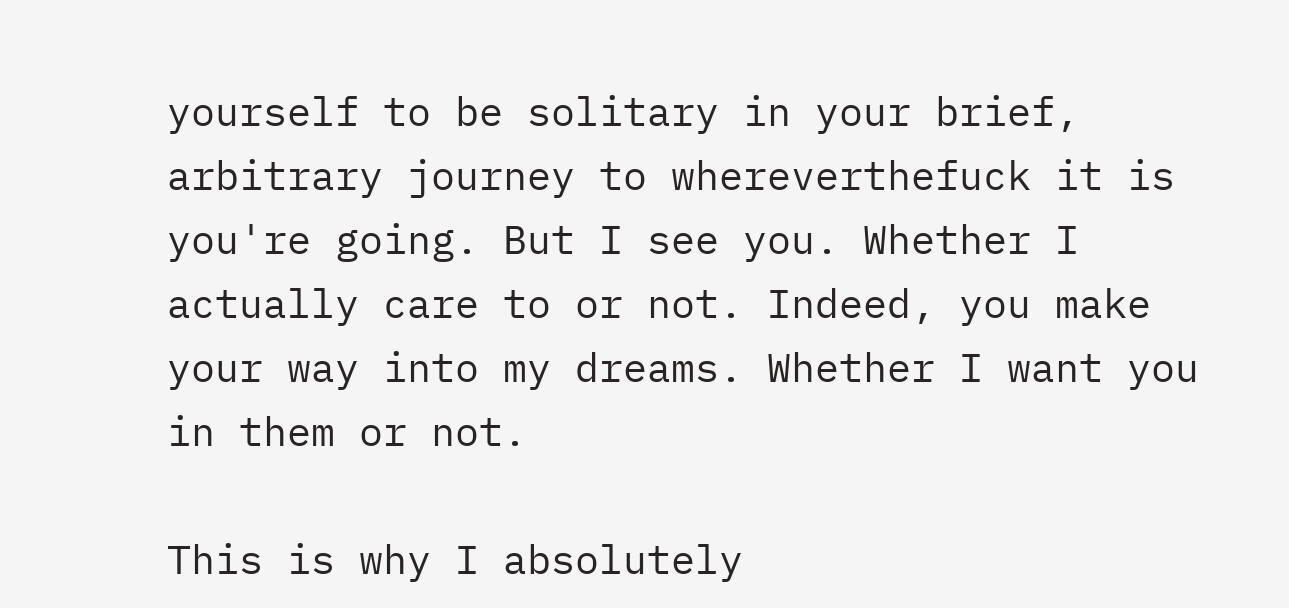yourself to be solitary in your brief, arbitrary journey to whereverthefuck it is you're going. But I see you. Whether I actually care to or not. Indeed, you make your way into my dreams. Whether I want you in them or not.

This is why I absolutely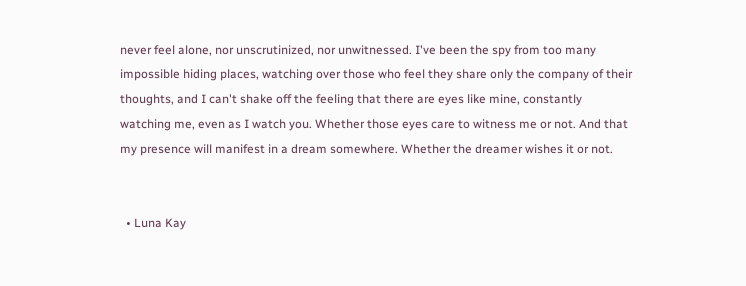never feel alone, nor unscrutinized, nor unwitnessed. I've been the spy from too many impossible hiding places, watching over those who feel they share only the company of their thoughts, and I can't shake off the feeling that there are eyes like mine, constantly watching me, even as I watch you. Whether those eyes care to witness me or not. And that my presence will manifest in a dream somewhere. Whether the dreamer wishes it or not.


  • Luna Kay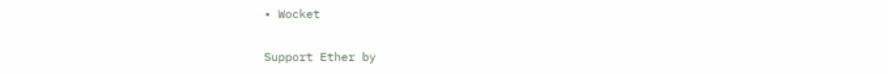• Wocket

Support Ether by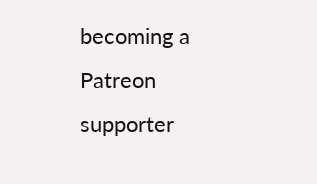becoming a Patreon supporter